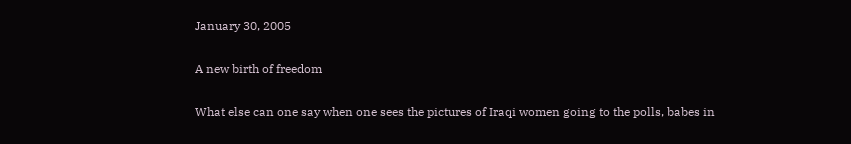January 30, 2005

A new birth of freedom

What else can one say when one sees the pictures of Iraqi women going to the polls, babes in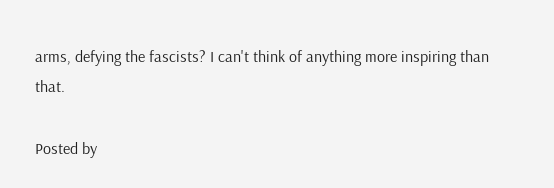arms, defying the fascists? I can't think of anything more inspiring than that.

Posted by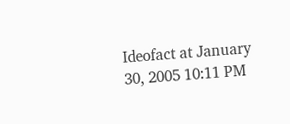Ideofact at January 30, 2005 10:11 PM